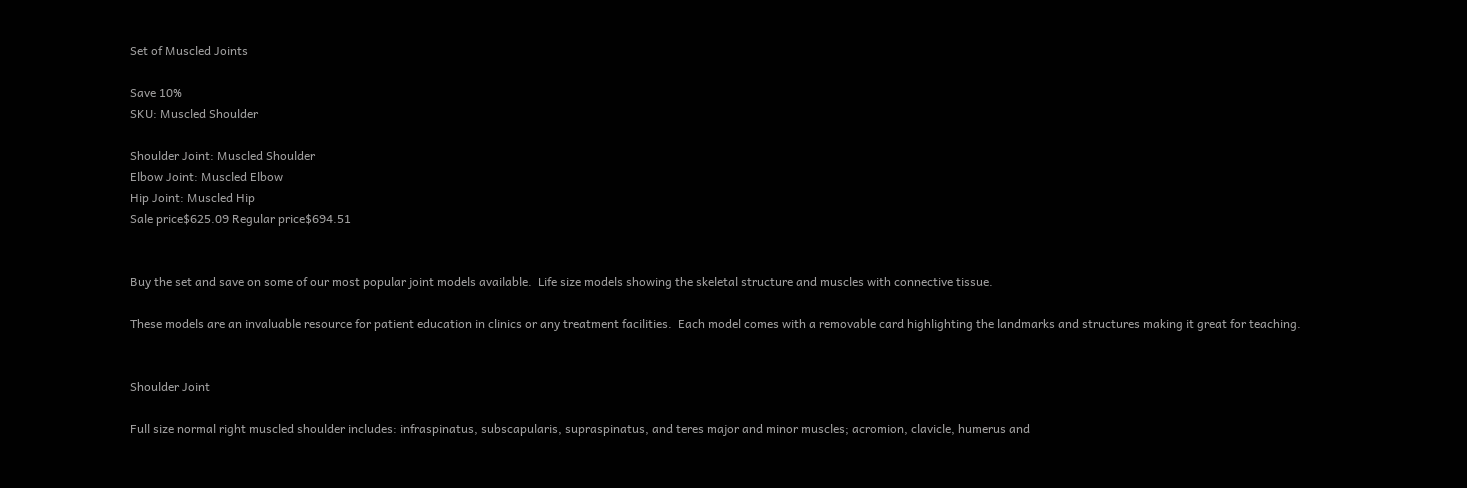Set of Muscled Joints

Save 10%
SKU: Muscled Shoulder

Shoulder Joint: Muscled Shoulder
Elbow Joint: Muscled Elbow
Hip Joint: Muscled Hip
Sale price$625.09 Regular price$694.51


Buy the set and save on some of our most popular joint models available.  Life size models showing the skeletal structure and muscles with connective tissue.

These models are an invaluable resource for patient education in clinics or any treatment facilities.  Each model comes with a removable card highlighting the landmarks and structures making it great for teaching.


Shoulder Joint

Full size normal right muscled shoulder includes: infraspinatus, subscapularis, supraspinatus, and teres major and minor muscles; acromion, clavicle, humerus and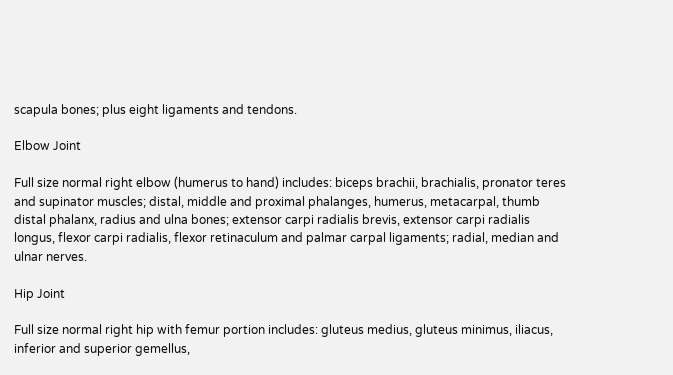scapula bones; plus eight ligaments and tendons.

Elbow Joint

Full size normal right elbow (humerus to hand) includes: biceps brachii, brachialis, pronator teres and supinator muscles; distal, middle and proximal phalanges, humerus, metacarpal, thumb distal phalanx, radius and ulna bones; extensor carpi radialis brevis, extensor carpi radialis longus, flexor carpi radialis, flexor retinaculum and palmar carpal ligaments; radial, median and ulnar nerves.

Hip Joint

Full size normal right hip with femur portion includes: gluteus medius, gluteus minimus, iliacus, inferior and superior gemellus,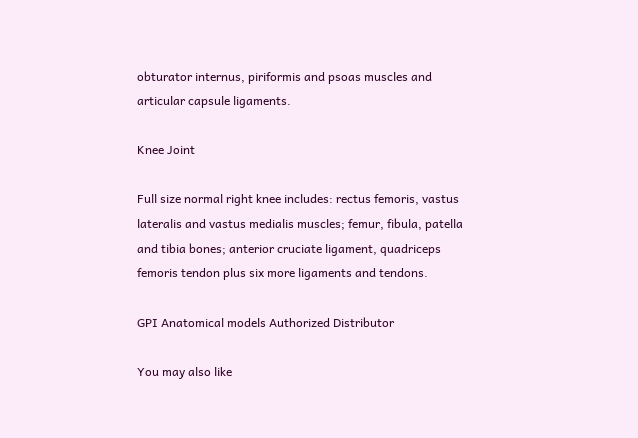obturator internus, piriformis and psoas muscles and articular capsule ligaments.

Knee Joint

Full size normal right knee includes: rectus femoris, vastus lateralis and vastus medialis muscles; femur, fibula, patella and tibia bones; anterior cruciate ligament, quadriceps femoris tendon plus six more ligaments and tendons.

GPI Anatomical models Authorized Distributor

You may also like